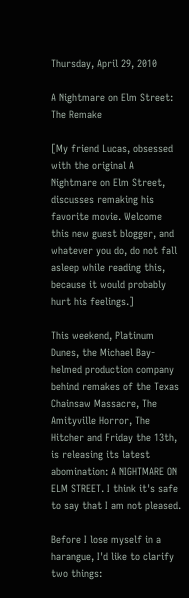Thursday, April 29, 2010

A Nightmare on Elm Street: The Remake

[My friend Lucas, obsessed with the original A Nightmare on Elm Street, discusses remaking his favorite movie. Welcome this new guest blogger, and whatever you do, do not fall asleep while reading this, because it would probably hurt his feelings.]

This weekend, Platinum Dunes, the Michael Bay-helmed production company behind remakes of the Texas Chainsaw Massacre, The Amityville Horror, The Hitcher and Friday the 13th, is releasing its latest abomination: A NIGHTMARE ON ELM STREET. I think it's safe to say that I am not pleased.

Before I lose myself in a harangue, I'd like to clarify two things: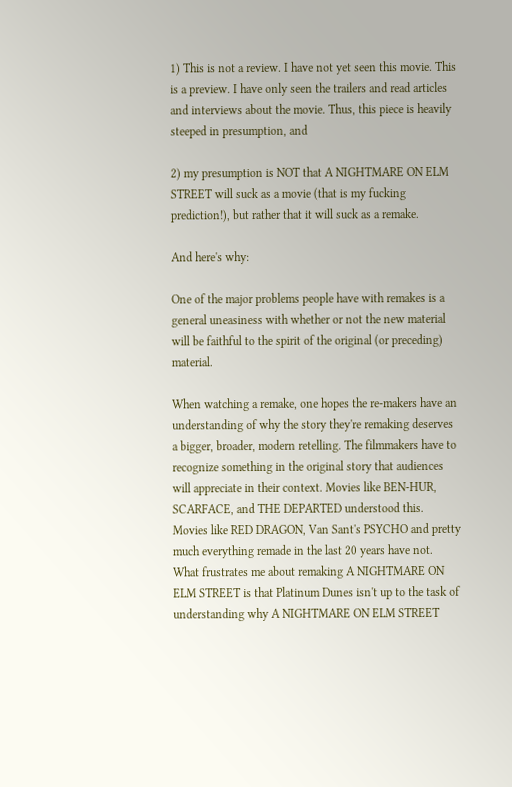1) This is not a review. I have not yet seen this movie. This is a preview. I have only seen the trailers and read articles and interviews about the movie. Thus, this piece is heavily steeped in presumption, and

2) my presumption is NOT that A NIGHTMARE ON ELM STREET will suck as a movie (that is my fucking prediction!), but rather that it will suck as a remake.

And here's why:

One of the major problems people have with remakes is a general uneasiness with whether or not the new material will be faithful to the spirit of the original (or preceding) material.

When watching a remake, one hopes the re-makers have an understanding of why the story they're remaking deserves a bigger, broader, modern retelling. The filmmakers have to recognize something in the original story that audiences will appreciate in their context. Movies like BEN-HUR, SCARFACE, and THE DEPARTED understood this. Movies like RED DRAGON, Van Sant's PSYCHO and pretty much everything remade in the last 20 years have not. What frustrates me about remaking A NIGHTMARE ON ELM STREET is that Platinum Dunes isn't up to the task of understanding why A NIGHTMARE ON ELM STREET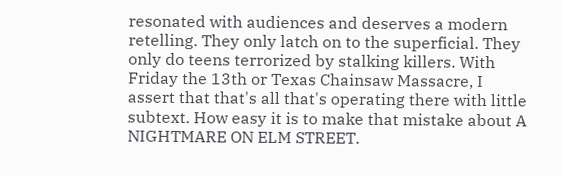resonated with audiences and deserves a modern retelling. They only latch on to the superficial. They only do teens terrorized by stalking killers. With Friday the 13th or Texas Chainsaw Massacre, I assert that that's all that's operating there with little subtext. How easy it is to make that mistake about A NIGHTMARE ON ELM STREET.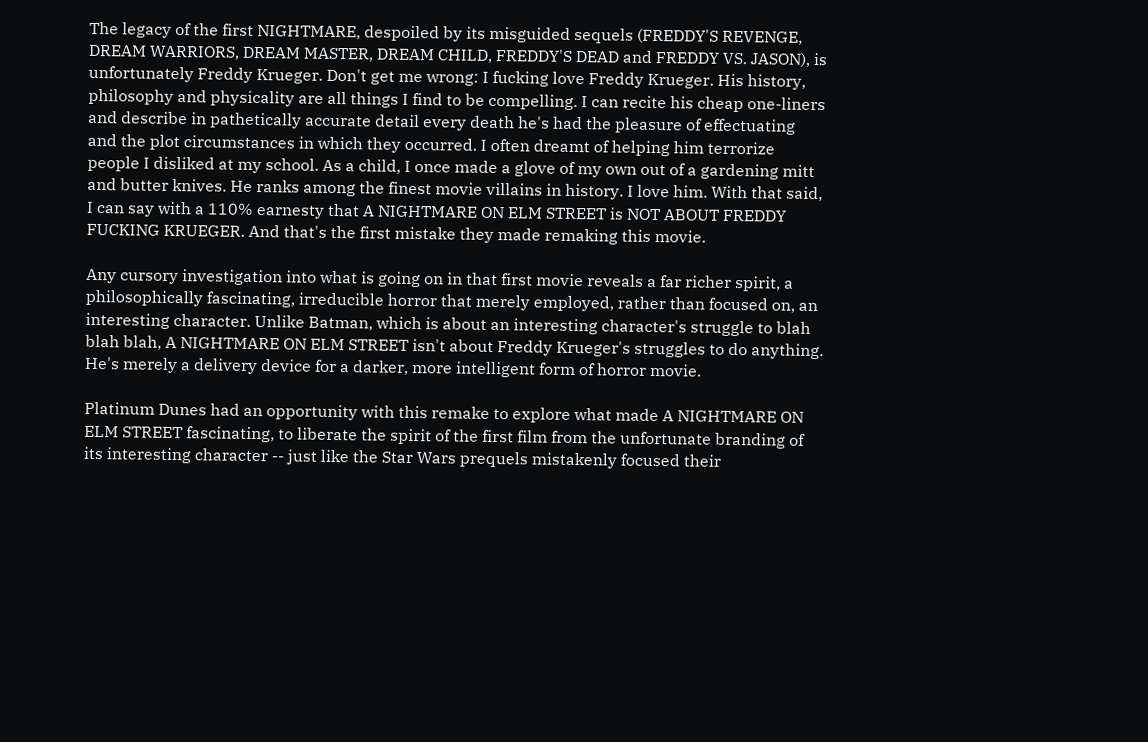The legacy of the first NIGHTMARE, despoiled by its misguided sequels (FREDDY'S REVENGE, DREAM WARRIORS, DREAM MASTER, DREAM CHILD, FREDDY'S DEAD and FREDDY VS. JASON), is unfortunately Freddy Krueger. Don't get me wrong: I fucking love Freddy Krueger. His history, philosophy and physicality are all things I find to be compelling. I can recite his cheap one-liners and describe in pathetically accurate detail every death he's had the pleasure of effectuating and the plot circumstances in which they occurred. I often dreamt of helping him terrorize people I disliked at my school. As a child, I once made a glove of my own out of a gardening mitt and butter knives. He ranks among the finest movie villains in history. I love him. With that said, I can say with a 110% earnesty that A NIGHTMARE ON ELM STREET is NOT ABOUT FREDDY FUCKING KRUEGER. And that's the first mistake they made remaking this movie.

Any cursory investigation into what is going on in that first movie reveals a far richer spirit, a philosophically fascinating, irreducible horror that merely employed, rather than focused on, an interesting character. Unlike Batman, which is about an interesting character's struggle to blah blah blah, A NIGHTMARE ON ELM STREET isn't about Freddy Krueger's struggles to do anything. He's merely a delivery device for a darker, more intelligent form of horror movie.

Platinum Dunes had an opportunity with this remake to explore what made A NIGHTMARE ON ELM STREET fascinating, to liberate the spirit of the first film from the unfortunate branding of its interesting character -- just like the Star Wars prequels mistakenly focused their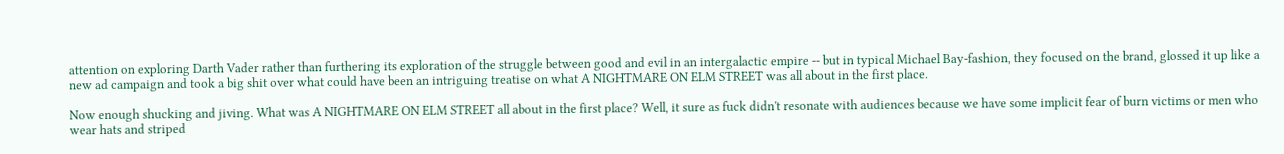attention on exploring Darth Vader rather than furthering its exploration of the struggle between good and evil in an intergalactic empire -- but in typical Michael Bay-fashion, they focused on the brand, glossed it up like a new ad campaign and took a big shit over what could have been an intriguing treatise on what A NIGHTMARE ON ELM STREET was all about in the first place.

Now enough shucking and jiving. What was A NIGHTMARE ON ELM STREET all about in the first place? Well, it sure as fuck didn't resonate with audiences because we have some implicit fear of burn victims or men who wear hats and striped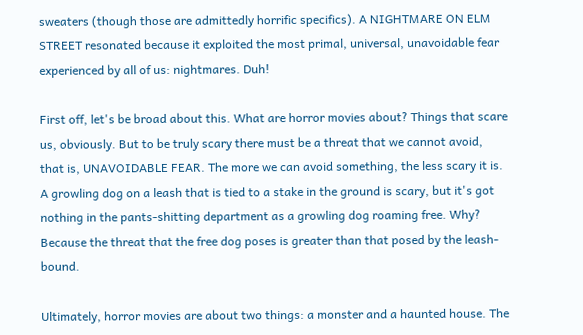sweaters (though those are admittedly horrific specifics). A NIGHTMARE ON ELM STREET resonated because it exploited the most primal, universal, unavoidable fear experienced by all of us: nightmares. Duh!

First off, let's be broad about this. What are horror movies about? Things that scare us, obviously. But to be truly scary there must be a threat that we cannot avoid, that is, UNAVOIDABLE FEAR. The more we can avoid something, the less scary it is. A growling dog on a leash that is tied to a stake in the ground is scary, but it's got nothing in the pants-shitting department as a growling dog roaming free. Why? Because the threat that the free dog poses is greater than that posed by the leash-bound.

Ultimately, horror movies are about two things: a monster and a haunted house. The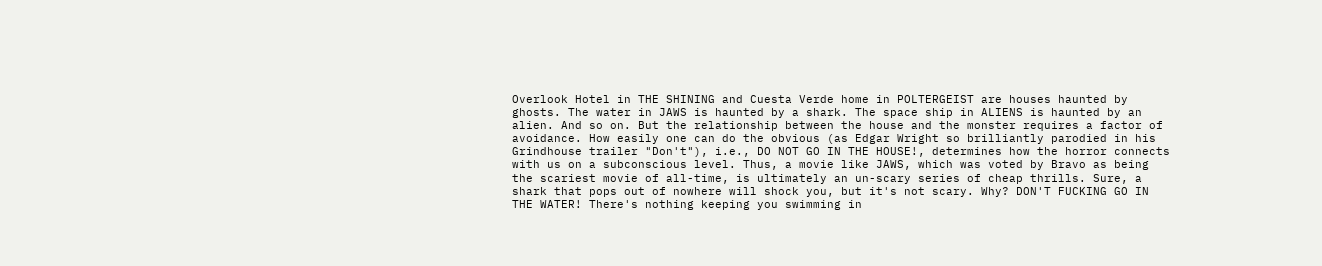Overlook Hotel in THE SHINING and Cuesta Verde home in POLTERGEIST are houses haunted by ghosts. The water in JAWS is haunted by a shark. The space ship in ALIENS is haunted by an alien. And so on. But the relationship between the house and the monster requires a factor of avoidance. How easily one can do the obvious (as Edgar Wright so brilliantly parodied in his Grindhouse trailer "Don't"), i.e., DO NOT GO IN THE HOUSE!, determines how the horror connects with us on a subconscious level. Thus, a movie like JAWS, which was voted by Bravo as being the scariest movie of all-time, is ultimately an un-scary series of cheap thrills. Sure, a shark that pops out of nowhere will shock you, but it's not scary. Why? DON'T FUCKING GO IN THE WATER! There's nothing keeping you swimming in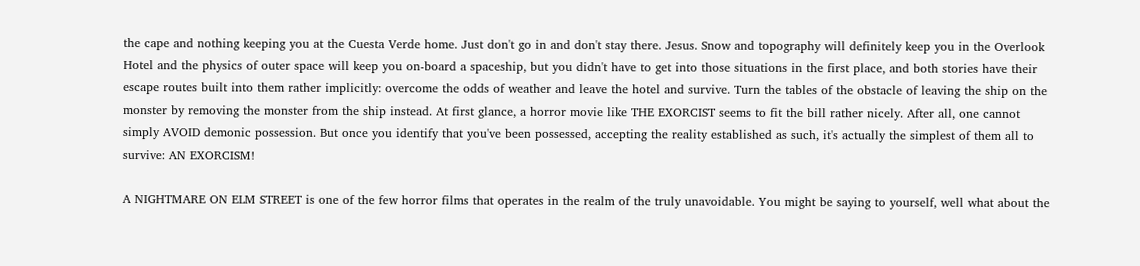the cape and nothing keeping you at the Cuesta Verde home. Just don't go in and don't stay there. Jesus. Snow and topography will definitely keep you in the Overlook Hotel and the physics of outer space will keep you on-board a spaceship, but you didn't have to get into those situations in the first place, and both stories have their escape routes built into them rather implicitly: overcome the odds of weather and leave the hotel and survive. Turn the tables of the obstacle of leaving the ship on the monster by removing the monster from the ship instead. At first glance, a horror movie like THE EXORCIST seems to fit the bill rather nicely. After all, one cannot simply AVOID demonic possession. But once you identify that you've been possessed, accepting the reality established as such, it's actually the simplest of them all to survive: AN EXORCISM!

A NIGHTMARE ON ELM STREET is one of the few horror films that operates in the realm of the truly unavoidable. You might be saying to yourself, well what about the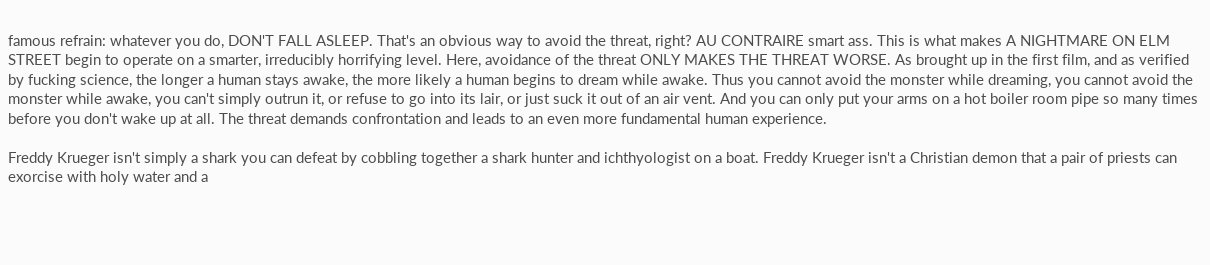famous refrain: whatever you do, DON'T FALL ASLEEP. That's an obvious way to avoid the threat, right? AU CONTRAIRE smart ass. This is what makes A NIGHTMARE ON ELM STREET begin to operate on a smarter, irreducibly horrifying level. Here, avoidance of the threat ONLY MAKES THE THREAT WORSE. As brought up in the first film, and as verified by fucking science, the longer a human stays awake, the more likely a human begins to dream while awake. Thus you cannot avoid the monster while dreaming, you cannot avoid the monster while awake, you can't simply outrun it, or refuse to go into its lair, or just suck it out of an air vent. And you can only put your arms on a hot boiler room pipe so many times before you don't wake up at all. The threat demands confrontation and leads to an even more fundamental human experience.

Freddy Krueger isn't simply a shark you can defeat by cobbling together a shark hunter and ichthyologist on a boat. Freddy Krueger isn't a Christian demon that a pair of priests can exorcise with holy water and a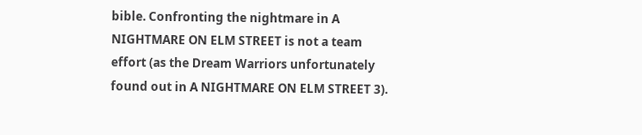bible. Confronting the nightmare in A NIGHTMARE ON ELM STREET is not a team effort (as the Dream Warriors unfortunately found out in A NIGHTMARE ON ELM STREET 3).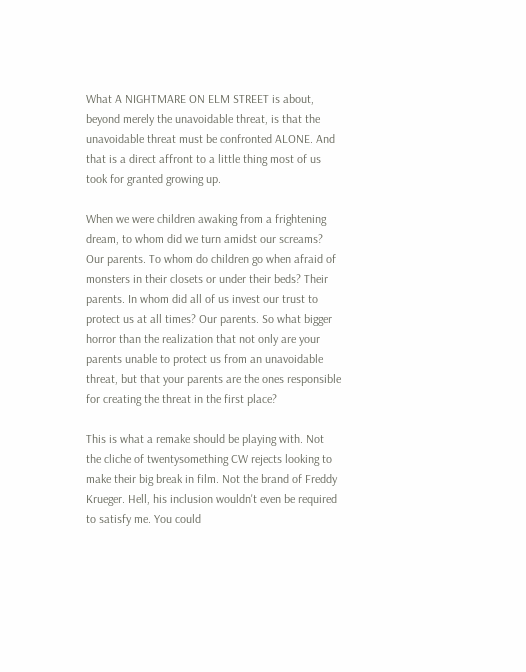What A NIGHTMARE ON ELM STREET is about, beyond merely the unavoidable threat, is that the unavoidable threat must be confronted ALONE. And that is a direct affront to a little thing most of us took for granted growing up.

When we were children awaking from a frightening dream, to whom did we turn amidst our screams? Our parents. To whom do children go when afraid of monsters in their closets or under their beds? Their parents. In whom did all of us invest our trust to protect us at all times? Our parents. So what bigger horror than the realization that not only are your parents unable to protect us from an unavoidable threat, but that your parents are the ones responsible for creating the threat in the first place?

This is what a remake should be playing with. Not the cliche of twentysomething CW rejects looking to make their big break in film. Not the brand of Freddy Krueger. Hell, his inclusion wouldn't even be required to satisfy me. You could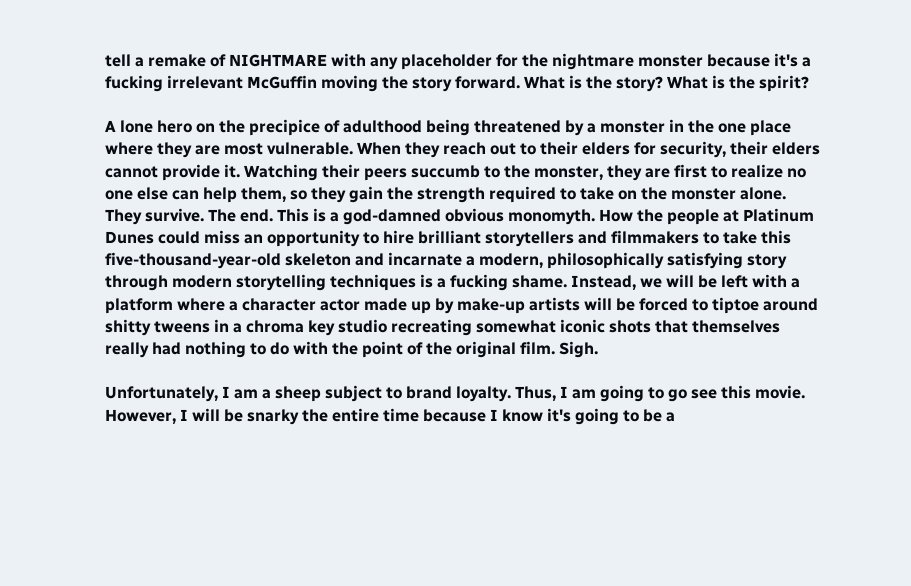tell a remake of NIGHTMARE with any placeholder for the nightmare monster because it's a fucking irrelevant McGuffin moving the story forward. What is the story? What is the spirit?

A lone hero on the precipice of adulthood being threatened by a monster in the one place where they are most vulnerable. When they reach out to their elders for security, their elders cannot provide it. Watching their peers succumb to the monster, they are first to realize no one else can help them, so they gain the strength required to take on the monster alone. They survive. The end. This is a god-damned obvious monomyth. How the people at Platinum Dunes could miss an opportunity to hire brilliant storytellers and filmmakers to take this five-thousand-year-old skeleton and incarnate a modern, philosophically satisfying story through modern storytelling techniques is a fucking shame. Instead, we will be left with a platform where a character actor made up by make-up artists will be forced to tiptoe around shitty tweens in a chroma key studio recreating somewhat iconic shots that themselves really had nothing to do with the point of the original film. Sigh.

Unfortunately, I am a sheep subject to brand loyalty. Thus, I am going to go see this movie. However, I will be snarky the entire time because I know it's going to be a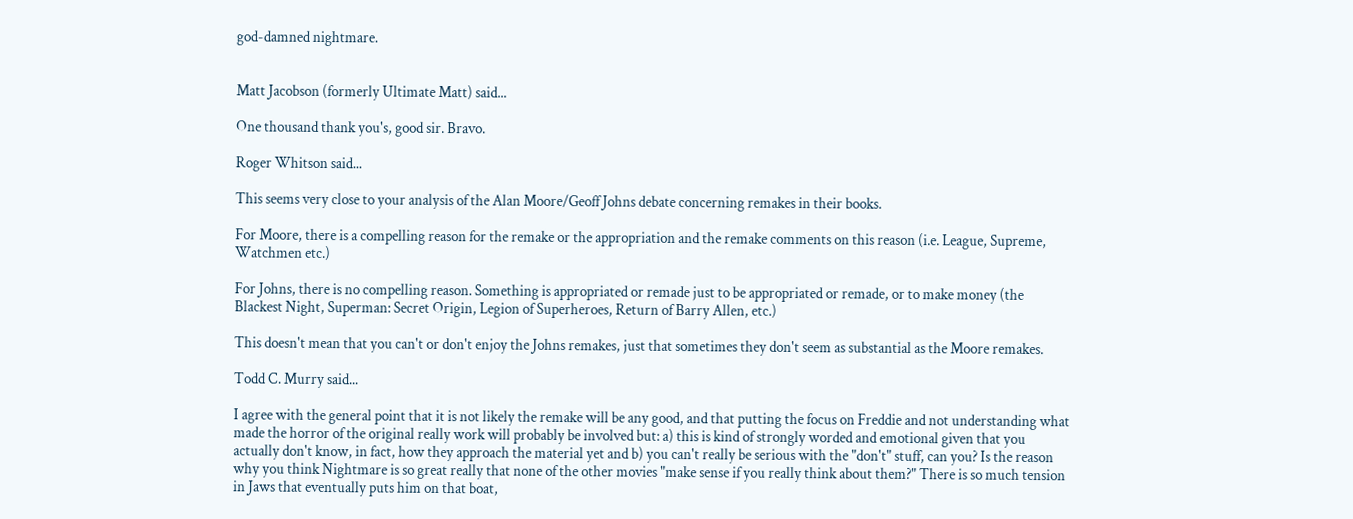god-damned nightmare.


Matt Jacobson (formerly Ultimate Matt) said...

One thousand thank you's, good sir. Bravo.

Roger Whitson said...

This seems very close to your analysis of the Alan Moore/Geoff Johns debate concerning remakes in their books.

For Moore, there is a compelling reason for the remake or the appropriation and the remake comments on this reason (i.e. League, Supreme, Watchmen etc.)

For Johns, there is no compelling reason. Something is appropriated or remade just to be appropriated or remade, or to make money (the Blackest Night, Superman: Secret Origin, Legion of Superheroes, Return of Barry Allen, etc.)

This doesn't mean that you can't or don't enjoy the Johns remakes, just that sometimes they don't seem as substantial as the Moore remakes.

Todd C. Murry said...

I agree with the general point that it is not likely the remake will be any good, and that putting the focus on Freddie and not understanding what made the horror of the original really work will probably be involved but: a) this is kind of strongly worded and emotional given that you actually don't know, in fact, how they approach the material yet and b) you can't really be serious with the "don't" stuff, can you? Is the reason why you think Nightmare is so great really that none of the other movies "make sense if you really think about them?" There is so much tension in Jaws that eventually puts him on that boat,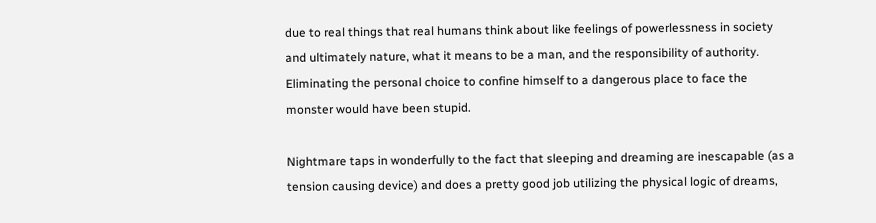due to real things that real humans think about like feelings of powerlessness in society and ultimately nature, what it means to be a man, and the responsibility of authority. Eliminating the personal choice to confine himself to a dangerous place to face the monster would have been stupid.

Nightmare taps in wonderfully to the fact that sleeping and dreaming are inescapable (as a tension causing device) and does a pretty good job utilizing the physical logic of dreams,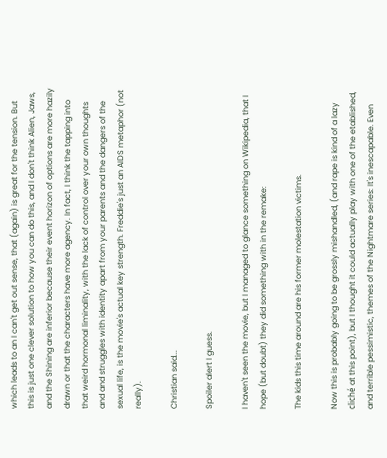which leads to an I can't get out sense, that (again) is great for the tension. But this is just one clever solution to how you can do this, and I don't think Alien, Jaws, and the Shining are inferior because their event horizon of options are more hazily drawn or that the characters have more agency. In fact, I think the tapping into that weird hormonal liminality, with the lack of control over your own thoughts and and struggles with identity apart from your parents and the dangers of the sexual life, is the movie's actual key strength. Freddie's just an AIDS metaphor (not really).

Christian said...

Spoiler alert I guess.

I haven't seen the movie, but I managed to glance something on Wikipedia, that I hope (but doubt) they did something with in the remake:

The kids this time around are his former molestation victims.

Now this is probably going to be grossly mishandled, (and rape is kind of a lazy cliché at this point), but I thought it could actually play with one of the etablished, and terrible pessimistic, themes of the Nightmare series: It's inescapable. Even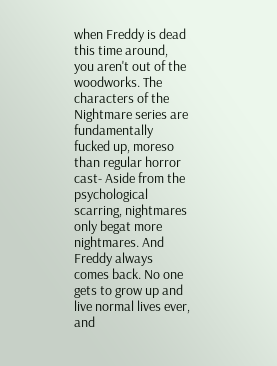when Freddy is dead this time around, you aren't out of the woodworks. The characters of the Nightmare series are fundamentally fucked up, moreso than regular horror cast- Aside from the psychological scarring, nightmares only begat more nightmares. And Freddy always comes back. No one gets to grow up and live normal lives ever, and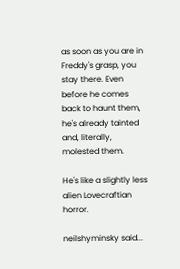as soon as you are in Freddy's grasp, you stay there. Even before he comes back to haunt them, he's already tainted and, literally, molested them.

He's like a slightly less alien Lovecraftian horror.

neilshyminsky said...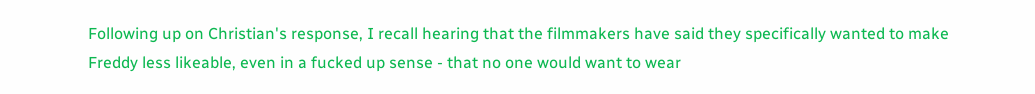Following up on Christian's response, I recall hearing that the filmmakers have said they specifically wanted to make Freddy less likeable, even in a fucked up sense - that no one would want to wear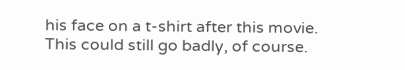his face on a t-shirt after this movie. This could still go badly, of course.